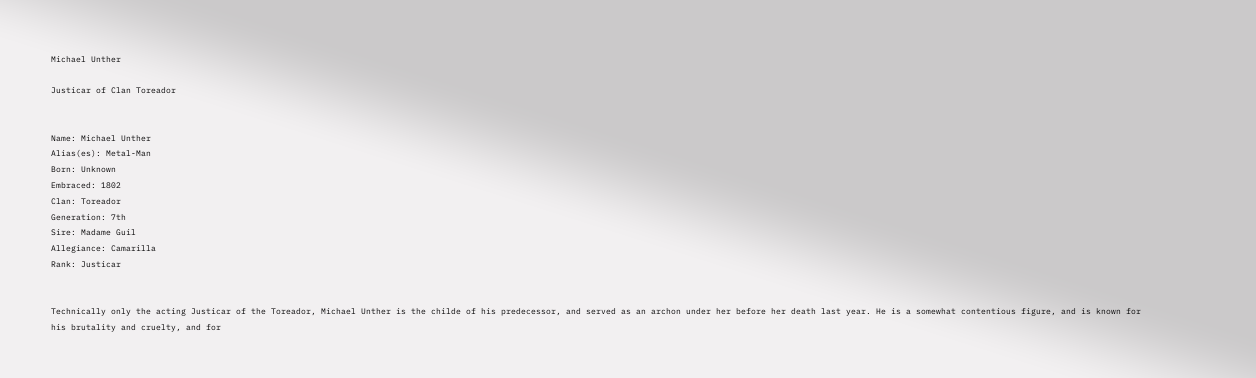Michael Unther

Justicar of Clan Toreador


Name: Michael Unther
Alias(es): Metal-Man
Born: Unknown
Embraced: 1802
Clan: Toreador
Generation: 7th
Sire: Madame Guil
Allegiance: Camarilla
Rank: Justicar


Technically only the acting Justicar of the Toreador, Michael Unther is the childe of his predecessor, and served as an archon under her before her death last year. He is a somewhat contentious figure, and is known for his brutality and cruelty, and for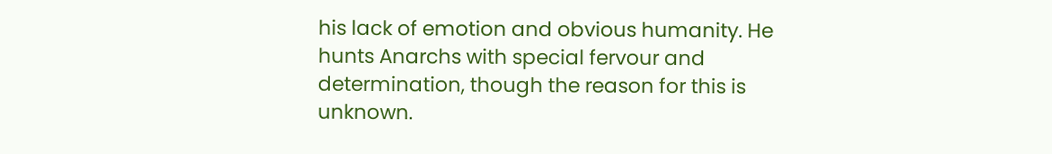his lack of emotion and obvious humanity. He hunts Anarchs with special fervour and determination, though the reason for this is unknown.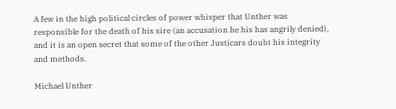A few in the high political circles of power whisper that Unther was responsible for the death of his sire (an accusation he his has angrily denied), and it is an open secret that some of the other Justicars doubt his integrity and methods.

Michael Unther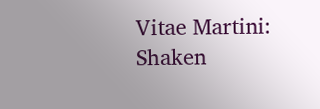Vitae Martini: Shaken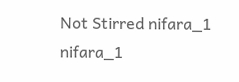Not Stirred nifara_1 nifara_1